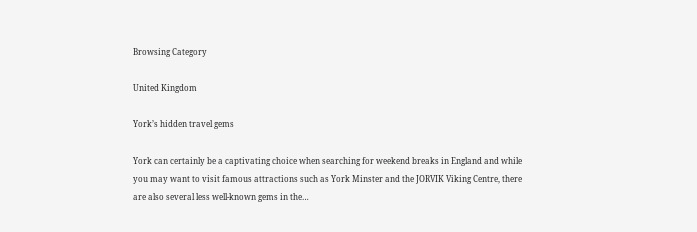Browsing Category

United Kingdom

York’s hidden travel gems

York can certainly be a captivating choice when searching for weekend breaks in England and while you may want to visit famous attractions such as York Minster and the JORVIK Viking Centre, there are also several less well-known gems in the…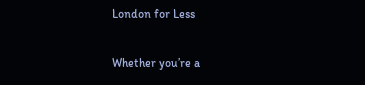London for Less

Whether you’re a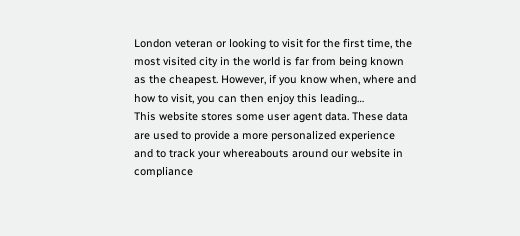London veteran or looking to visit for the first time, the most visited city in the world is far from being known as the cheapest. However, if you know when, where and how to visit, you can then enjoy this leading…
This website stores some user agent data. These data are used to provide a more personalized experience and to track your whereabouts around our website in compliance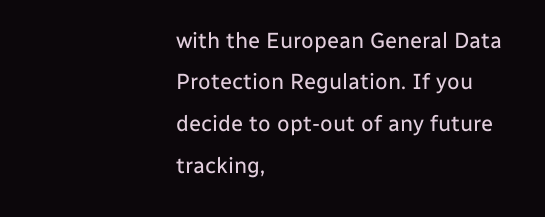with the European General Data Protection Regulation. If you decide to opt-out of any future tracking,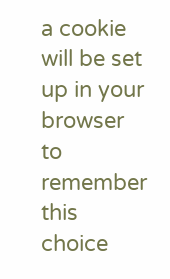a cookie will be set up in your browser to remember this choice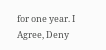for one year. I Agree, Deny